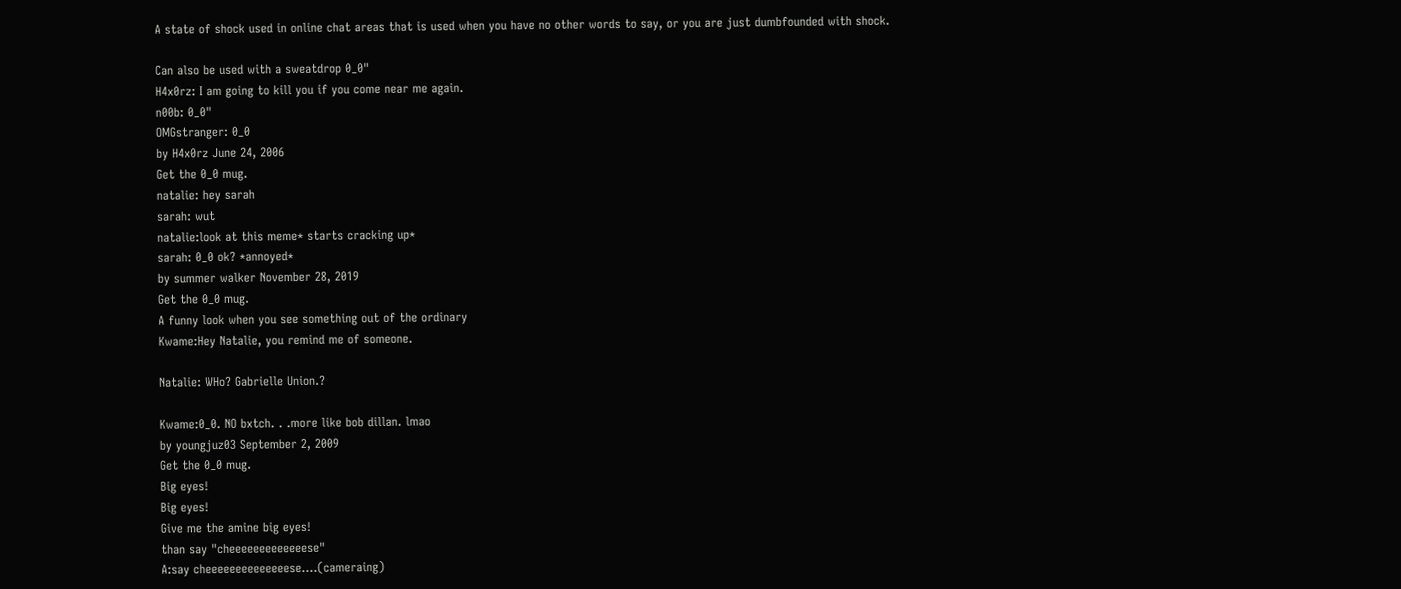A state of shock used in online chat areas that is used when you have no other words to say, or you are just dumbfounded with shock.

Can also be used with a sweatdrop 0_0"
H4x0rz: I am going to kill you if you come near me again.
n00b: 0_0"
OMGstranger: 0_0
by H4x0rz June 24, 2006
Get the 0_0 mug.
natalie: hey sarah
sarah: wut
natalie:look at this meme* starts cracking up*
sarah: 0_0 ok? *annoyed*
by summer walker November 28, 2019
Get the 0_0 mug.
A funny look when you see something out of the ordinary
Kwame:Hey Natalie, you remind me of someone.

Natalie: WHo? Gabrielle Union.?

Kwame:0_0. NO bxtch. . .more like bob dillan. lmao
by youngjuz03 September 2, 2009
Get the 0_0 mug.
Big eyes!
Big eyes!
Give me the amine big eyes!
than say "cheeeeeeeeeeeeese"
A:say cheeeeeeeeeeeeeese....(cameraing)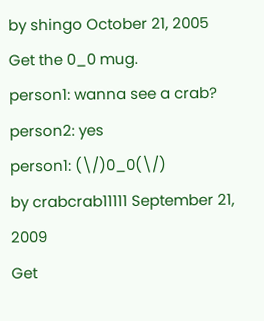by shingo October 21, 2005
Get the 0_0 mug.
person1: wanna see a crab?
person2: yes
person1: (\/)0_0(\/)
by crabcrab11111 September 21, 2009
Get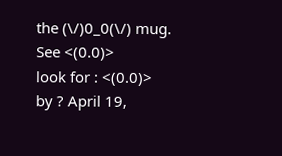the (\/)0_0(\/) mug.
See <(0.0)>
look for : <(0.0)>
by ? April 19,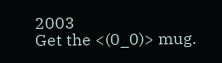2003
Get the <(0_0)> mug.